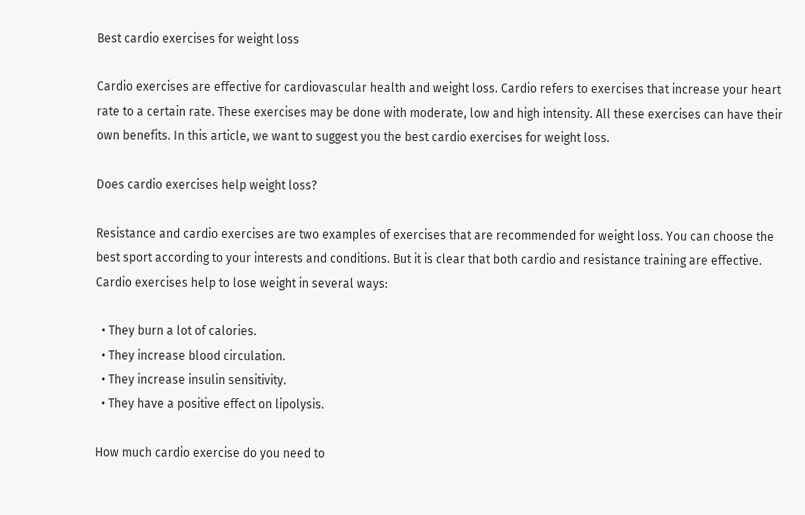Best cardio exercises for weight loss

Cardio exercises are effective for cardiovascular health and weight loss. Cardio refers to exercises that increase your heart rate to a certain rate. These exercises may be done with moderate, low and high intensity. All these exercises can have their own benefits. In this article, we want to suggest you the best cardio exercises for weight loss.

Does cardio exercises help weight loss?

Resistance and cardio exercises are two examples of exercises that are recommended for weight loss. You can choose the best sport according to your interests and conditions. But it is clear that both cardio and resistance training are effective.
Cardio exercises help to lose weight in several ways:

  • They burn a lot of calories.
  • They increase blood circulation.
  • They increase insulin sensitivity.
  • They have a positive effect on lipolysis.

How much cardio exercise do you need to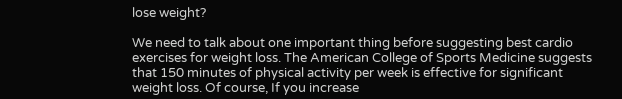lose weight?

We need to talk about one important thing before suggesting best cardio exercises for weight loss. The American College of Sports Medicine suggests that 150 minutes of physical activity per week is effective for significant weight loss. Of course, If you increase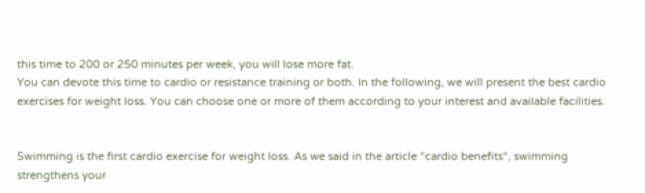this time to 200 or 250 minutes per week, you will lose more fat.
You can devote this time to cardio or resistance training or both. In the following, we will present the best cardio exercises for weight loss. You can choose one or more of them according to your interest and available facilities.


Swimming is the first cardio exercise for weight loss. As we said in the article “cardio benefits“, swimming strengthens your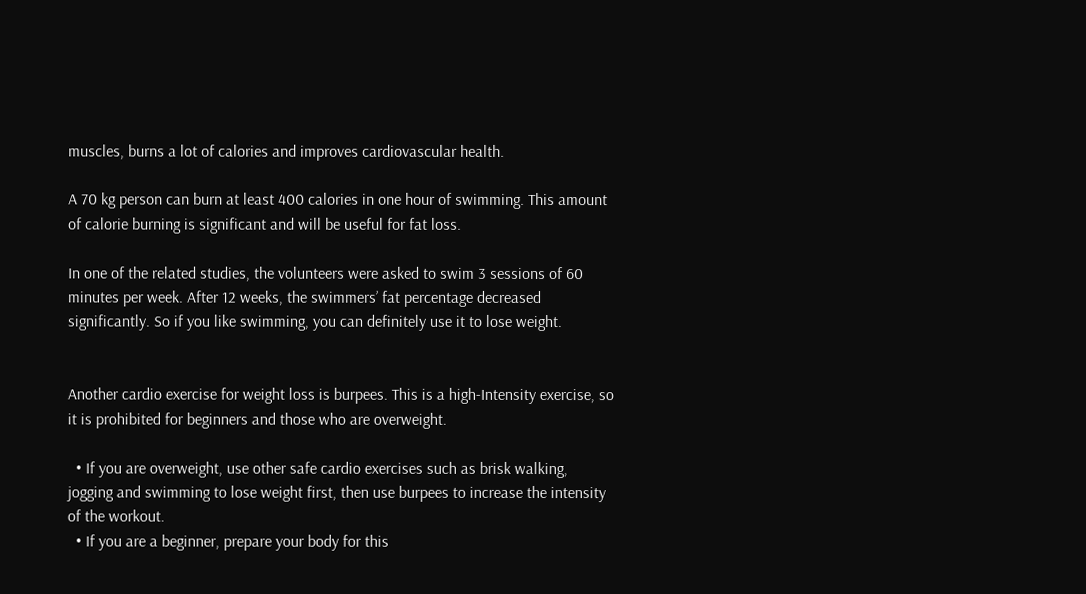muscles, burns a lot of calories and improves cardiovascular health.

A 70 kg person can burn at least 400 calories in one hour of swimming. This amount of calorie burning is significant and will be useful for fat loss.

In one of the related studies, the volunteers were asked to swim 3 sessions of 60 minutes per week. After 12 weeks, the swimmers’ fat percentage decreased significantly. So if you like swimming, you can definitely use it to lose weight.


Another cardio exercise for weight loss is burpees. This is a high-Intensity exercise, so it is prohibited for beginners and those who are overweight.

  • If you are overweight, use other safe cardio exercises such as brisk walking, jogging and swimming to lose weight first, then use burpees to increase the intensity of the workout.
  • If you are a beginner, prepare your body for this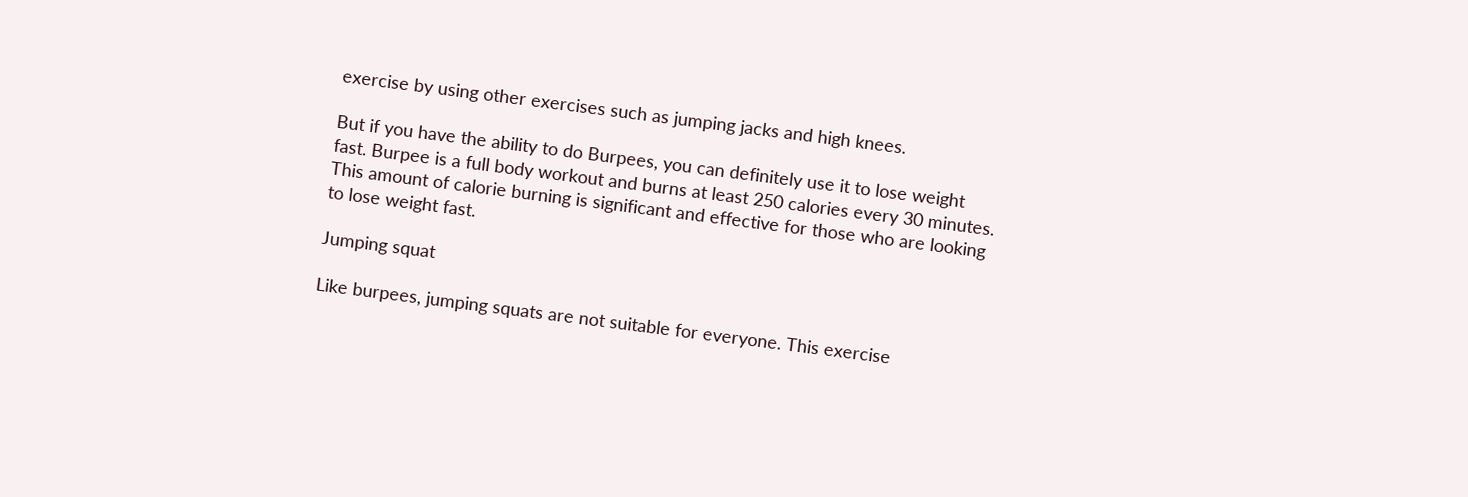exercise by using other exercises such as jumping jacks and high knees.

But if you have the ability to do Burpees, you can definitely use it to lose weight fast. Burpee is a full body workout and burns at least 250 calories every 30 minutes. This amount of calorie burning is significant and effective for those who are looking to lose weight fast.

Jumping squat

Like burpees, jumping squats are not suitable for everyone. This exercise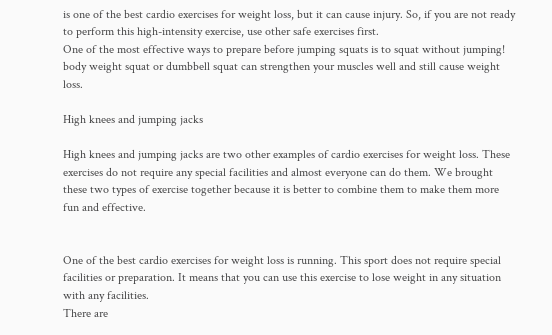is one of the best cardio exercises for weight loss, but it can cause injury. So, if you are not ready to perform this high-intensity exercise, use other safe exercises first.
One of the most effective ways to prepare before jumping squats is to squat without jumping! body weight squat or dumbbell squat can strengthen your muscles well and still cause weight loss.

High knees and jumping jacks

High knees and jumping jacks are two other examples of cardio exercises for weight loss. These exercises do not require any special facilities and almost everyone can do them. We brought these two types of exercise together because it is better to combine them to make them more fun and effective.


One of the best cardio exercises for weight loss is running. This sport does not require special facilities or preparation. It means that you can use this exercise to lose weight in any situation with any facilities.
There are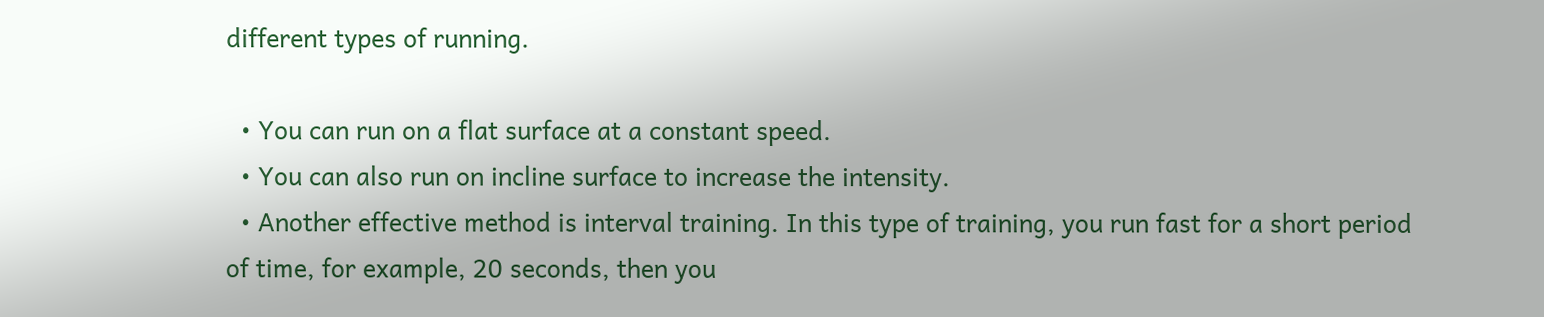different types of running.

  • You can run on a flat surface at a constant speed.
  • You can also run on incline surface to increase the intensity.
  • Another effective method is interval training. In this type of training, you run fast for a short period of time, for example, 20 seconds, then you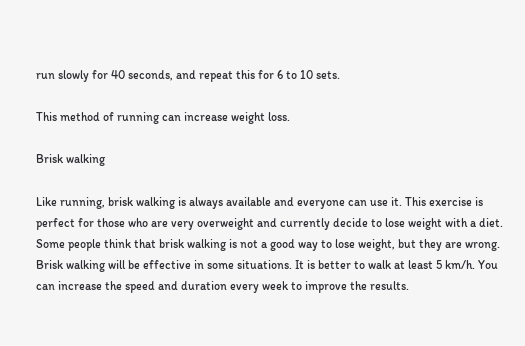run slowly for 40 seconds, and repeat this for 6 to 10 sets.

This method of running can increase weight loss.

Brisk walking

Like running, brisk walking is always available and everyone can use it. This exercise is perfect for those who are very overweight and currently decide to lose weight with a diet.
Some people think that brisk walking is not a good way to lose weight, but they are wrong. Brisk walking will be effective in some situations. It is better to walk at least 5 km/h. You can increase the speed and duration every week to improve the results.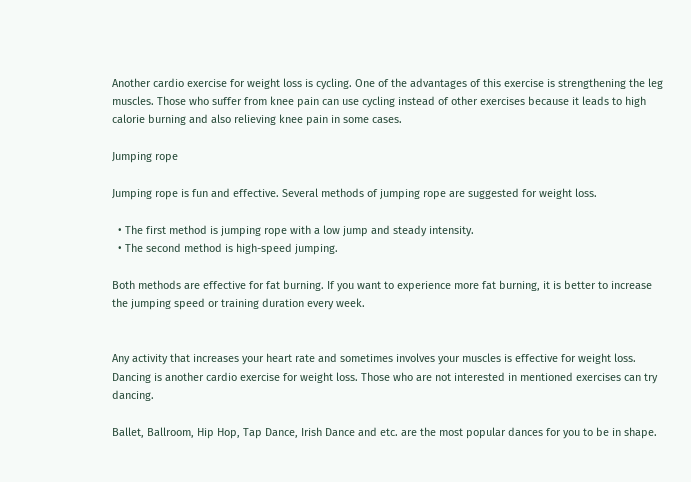Another cardio exercise for weight loss is cycling. One of the advantages of this exercise is strengthening the leg muscles. Those who suffer from knee pain can use cycling instead of other exercises because it leads to high calorie burning and also relieving knee pain in some cases.

Jumping rope

Jumping rope is fun and effective. Several methods of jumping rope are suggested for weight loss.

  • The first method is jumping rope with a low jump and steady intensity.
  • The second method is high-speed jumping.

Both methods are effective for fat burning. If you want to experience more fat burning, it is better to increase the jumping speed or training duration every week.


Any activity that increases your heart rate and sometimes involves your muscles is effective for weight loss. Dancing is another cardio exercise for weight loss. Those who are not interested in mentioned exercises can try dancing.

Ballet, Ballroom, Hip Hop, Tap Dance, Irish Dance and etc. are the most popular dances for you to be in shape.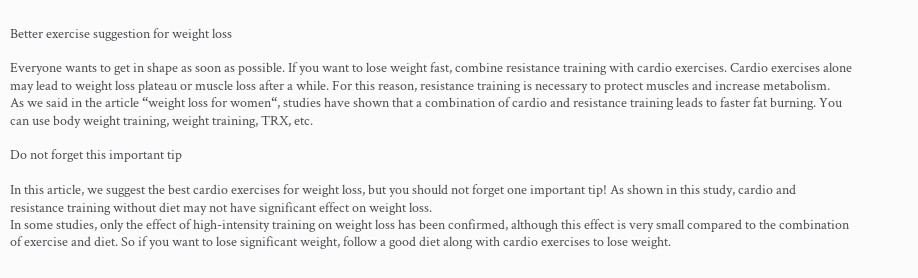Better exercise suggestion for weight loss

Everyone wants to get in shape as soon as possible. If you want to lose weight fast, combine resistance training with cardio exercises. Cardio exercises alone may lead to weight loss plateau or muscle loss after a while. For this reason, resistance training is necessary to protect muscles and increase metabolism.
As we said in the article “weight loss for women“, studies have shown that a combination of cardio and resistance training leads to faster fat burning. You can use body weight training, weight training, TRX, etc.

Do not forget this important tip

In this article, we suggest the best cardio exercises for weight loss, but you should not forget one important tip! As shown in this study, cardio and resistance training without diet may not have significant effect on weight loss.
In some studies, only the effect of high-intensity training on weight loss has been confirmed, although this effect is very small compared to the combination of exercise and diet. So if you want to lose significant weight, follow a good diet along with cardio exercises to lose weight.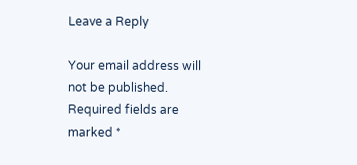Leave a Reply

Your email address will not be published. Required fields are marked *